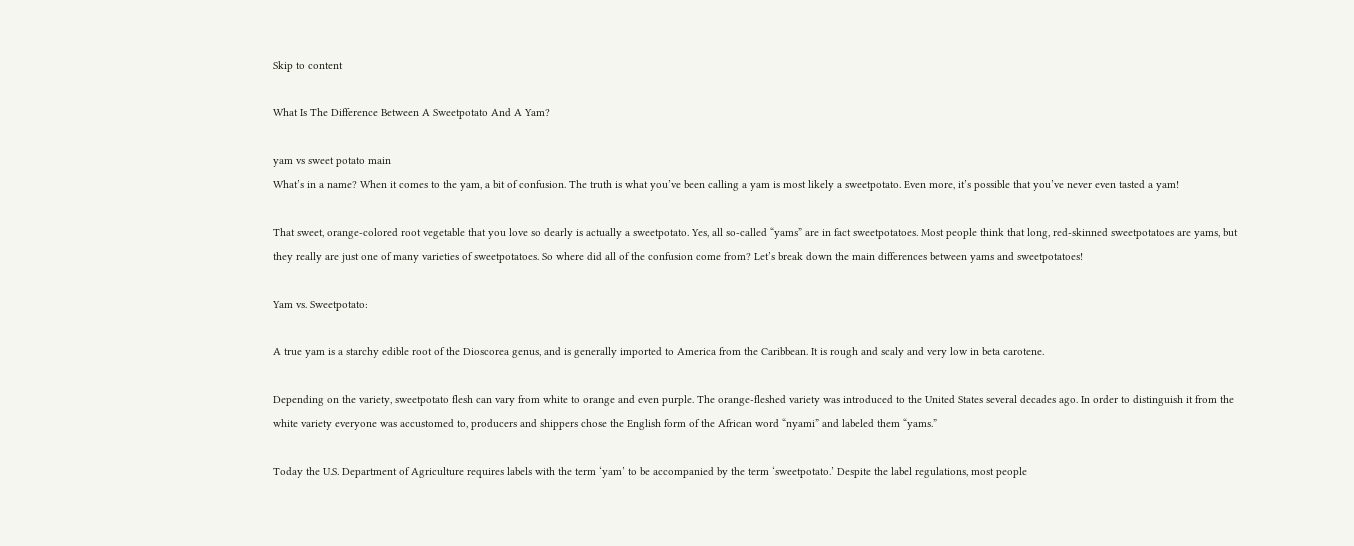Skip to content

What Is The Difference Between A Sweetpotato And A Yam?

yam vs sweet potato main
What’s in a name? When it comes to the yam, a bit of confusion. The truth is what you’ve been calling a yam is most likely a sweetpotato. Even more, it’s possible that you’ve never even tasted a yam!

That sweet, orange-colored root vegetable that you love so dearly is actually a sweetpotato. Yes, all so-called “yams” are in fact sweetpotatoes. Most people think that long, red-skinned sweetpotatoes are yams, but they really are just one of many varieties of sweetpotatoes. So where did all of the confusion come from? Let’s break down the main differences between yams and sweetpotatoes!

Yam vs. Sweetpotato:

A true yam is a starchy edible root of the Dioscorea genus, and is generally imported to America from the Caribbean. It is rough and scaly and very low in beta carotene.

Depending on the variety, sweetpotato flesh can vary from white to orange and even purple. The orange-fleshed variety was introduced to the United States several decades ago. In order to distinguish it from the white variety everyone was accustomed to, producers and shippers chose the English form of the African word “nyami” and labeled them “yams.”

Today the U.S. Department of Agriculture requires labels with the term ‘yam’ to be accompanied by the term ‘sweetpotato.’ Despite the label regulations, most people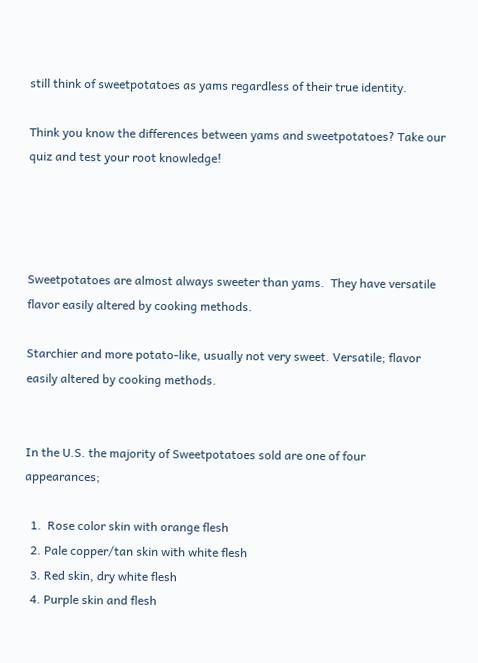still think of sweetpotatoes as yams regardless of their true identity.

Think you know the differences between yams and sweetpotatoes? Take our quiz and test your root knowledge!




Sweetpotatoes are almost always sweeter than yams.  They have versatile flavor easily altered by cooking methods.

Starchier and more potato-like, usually not very sweet. Versatile; flavor easily altered by cooking methods.


In the U.S. the majority of Sweetpotatoes sold are one of four appearances;

  1.  Rose color skin with orange flesh
  2. Pale copper/tan skin with white flesh
  3. Red skin, dry white flesh
  4. Purple skin and flesh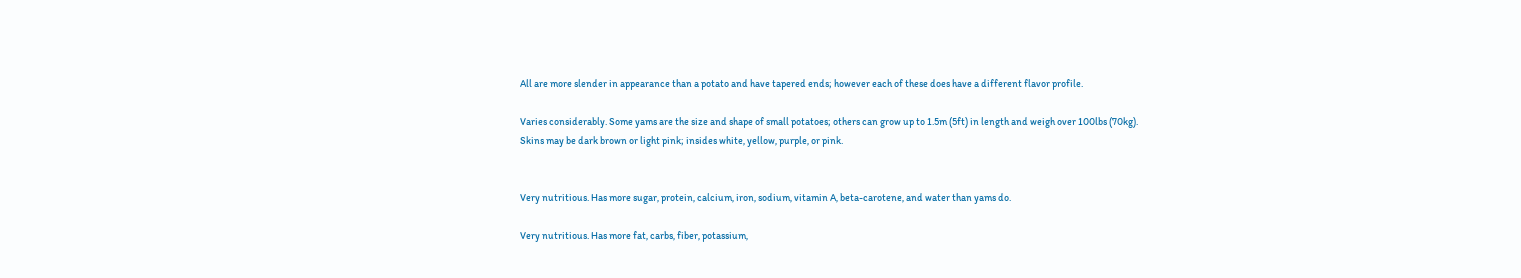All are more slender in appearance than a potato and have tapered ends; however each of these does have a different flavor profile.

Varies considerably. Some yams are the size and shape of small potatoes; others can grow up to 1.5m (5ft) in length and weigh over 100lbs (70kg). Skins may be dark brown or light pink; insides white, yellow, purple, or pink.


Very nutritious. Has more sugar, protein, calcium, iron, sodium, vitamin A, beta-carotene, and water than yams do.

Very nutritious. Has more fat, carbs, fiber, potassium,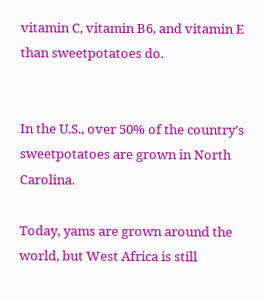vitamin C, vitamin B6, and vitamin E than sweetpotatoes do.


In the U.S., over 50% of the country’s sweetpotatoes are grown in North Carolina.

Today, yams are grown around the world, but West Africa is still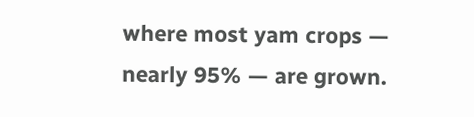where most yam crops — nearly 95% — are grown.